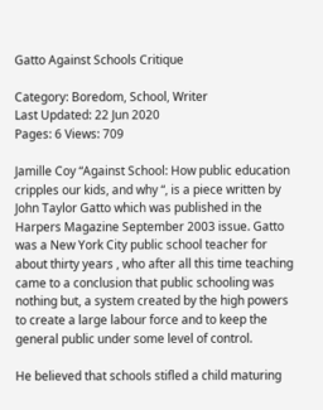Gatto Against Schools Critique

Category: Boredom, School, Writer
Last Updated: 22 Jun 2020
Pages: 6 Views: 709

Jamille Coy “Against School: How public education cripples our kids, and why “, is a piece written by John Taylor Gatto which was published in the Harpers Magazine September 2003 issue. Gatto was a New York City public school teacher for about thirty years , who after all this time teaching came to a conclusion that public schooling was nothing but, a system created by the high powers to create a large labour force and to keep the general public under some level of control.

He believed that schools stifled a child maturing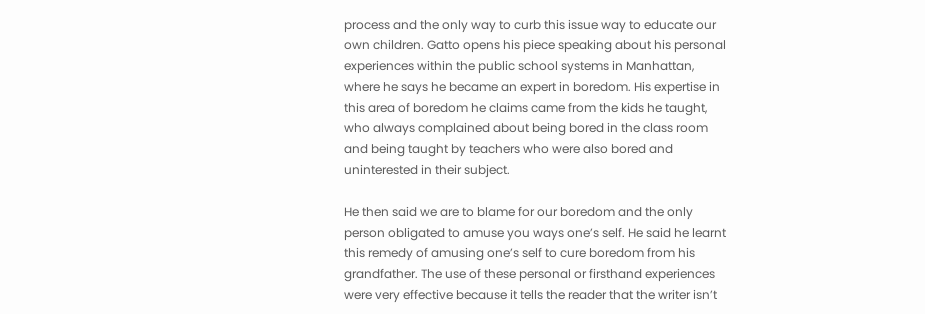process and the only way to curb this issue way to educate our own children. Gatto opens his piece speaking about his personal experiences within the public school systems in Manhattan, where he says he became an expert in boredom. His expertise in this area of boredom he claims came from the kids he taught, who always complained about being bored in the class room and being taught by teachers who were also bored and uninterested in their subject.

He then said we are to blame for our boredom and the only person obligated to amuse you ways one’s self. He said he learnt this remedy of amusing one’s self to cure boredom from his grandfather. The use of these personal or firsthand experiences were very effective because it tells the reader that the writer isn’t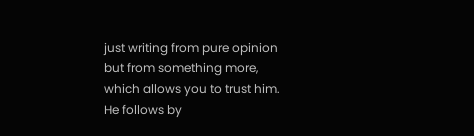just writing from pure opinion but from something more, which allows you to trust him. He follows by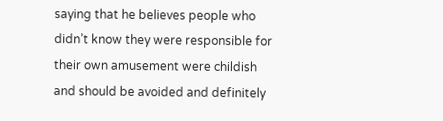saying that he believes people who didn’t know they were responsible for their own amusement were childish and should be avoided and definitely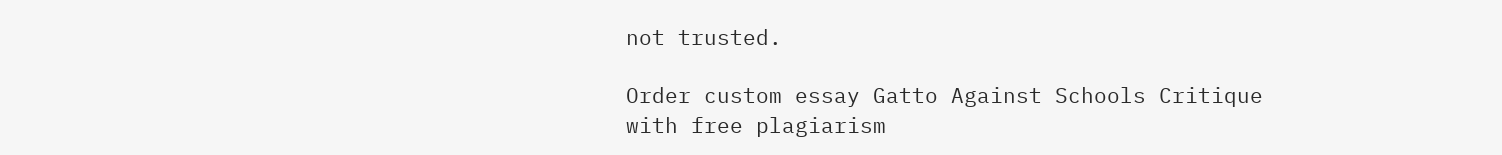not trusted.

Order custom essay Gatto Against Schools Critique with free plagiarism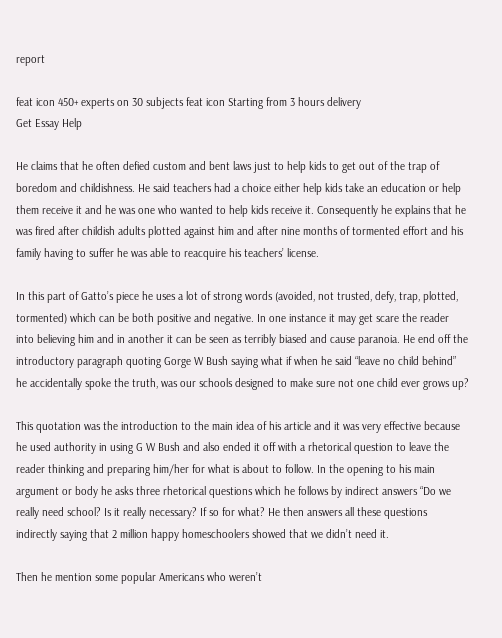report

feat icon 450+ experts on 30 subjects feat icon Starting from 3 hours delivery
Get Essay Help

He claims that he often defied custom and bent laws just to help kids to get out of the trap of boredom and childishness. He said teachers had a choice either help kids take an education or help them receive it and he was one who wanted to help kids receive it. Consequently he explains that he was fired after childish adults plotted against him and after nine months of tormented effort and his family having to suffer he was able to reacquire his teachers’ license.

In this part of Gatto’s piece he uses a lot of strong words (avoided, not trusted, defy, trap, plotted, tormented) which can be both positive and negative. In one instance it may get scare the reader into believing him and in another it can be seen as terribly biased and cause paranoia. He end off the introductory paragraph quoting Gorge W Bush saying what if when he said “leave no child behind” he accidentally spoke the truth, was our schools designed to make sure not one child ever grows up?

This quotation was the introduction to the main idea of his article and it was very effective because he used authority in using G W Bush and also ended it off with a rhetorical question to leave the reader thinking and preparing him/her for what is about to follow. In the opening to his main argument or body he asks three rhetorical questions which he follows by indirect answers “Do we really need school? Is it really necessary? If so for what? He then answers all these questions indirectly saying that 2 million happy homeschoolers showed that we didn’t need it.

Then he mention some popular Americans who weren’t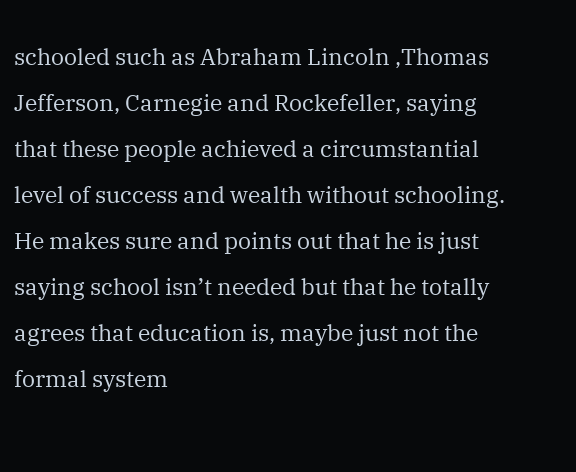schooled such as Abraham Lincoln ,Thomas Jefferson, Carnegie and Rockefeller, saying that these people achieved a circumstantial level of success and wealth without schooling. He makes sure and points out that he is just saying school isn’t needed but that he totally agrees that education is, maybe just not the formal system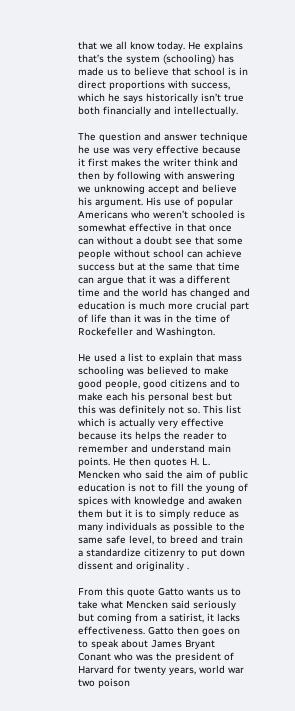that we all know today. He explains that’s the system (schooling) has made us to believe that school is in direct proportions with success, which he says historically isn’t true both financially and intellectually.

The question and answer technique he use was very effective because it first makes the writer think and then by following with answering we unknowing accept and believe his argument. His use of popular Americans who weren’t schooled is somewhat effective in that once can without a doubt see that some people without school can achieve success but at the same that time can argue that it was a different time and the world has changed and education is much more crucial part of life than it was in the time of Rockefeller and Washington.

He used a list to explain that mass schooling was believed to make good people, good citizens and to make each his personal best but this was definitely not so. This list which is actually very effective because its helps the reader to remember and understand main points. He then quotes H. L. Mencken who said the aim of public education is not to fill the young of spices with knowledge and awaken them but it is to simply reduce as many individuals as possible to the same safe level, to breed and train a standardize citizenry to put down dissent and originality .

From this quote Gatto wants us to take what Mencken said seriously but coming from a satirist, it lacks effectiveness. Gatto then goes on to speak about James Bryant Conant who was the president of Harvard for twenty years, world war two poison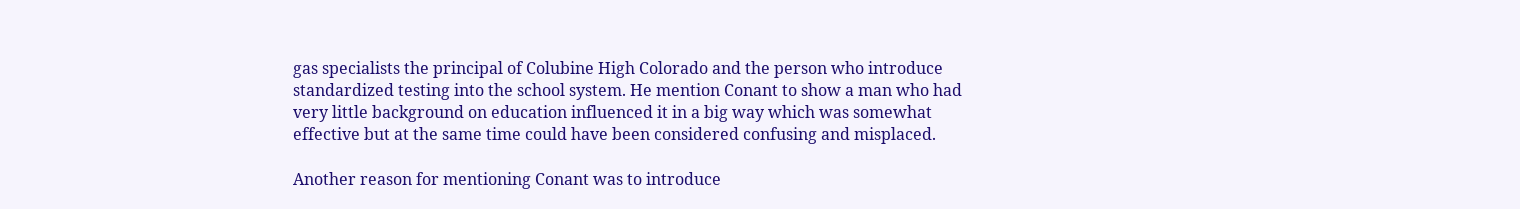gas specialists the principal of Colubine High Colorado and the person who introduce standardized testing into the school system. He mention Conant to show a man who had very little background on education influenced it in a big way which was somewhat effective but at the same time could have been considered confusing and misplaced.

Another reason for mentioning Conant was to introduce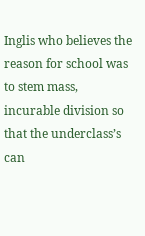Inglis who believes the reason for school was to stem mass, incurable division so that the underclass’s can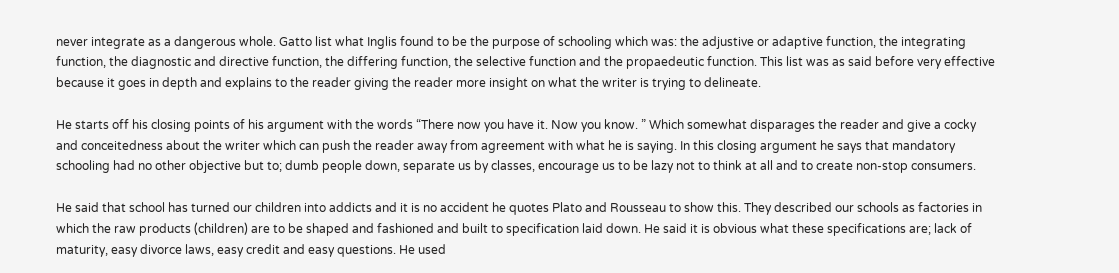never integrate as a dangerous whole. Gatto list what Inglis found to be the purpose of schooling which was: the adjustive or adaptive function, the integrating function, the diagnostic and directive function, the differing function, the selective function and the propaedeutic function. This list was as said before very effective because it goes in depth and explains to the reader giving the reader more insight on what the writer is trying to delineate.

He starts off his closing points of his argument with the words “There now you have it. Now you know. ” Which somewhat disparages the reader and give a cocky and conceitedness about the writer which can push the reader away from agreement with what he is saying. In this closing argument he says that mandatory schooling had no other objective but to; dumb people down, separate us by classes, encourage us to be lazy not to think at all and to create non-stop consumers.

He said that school has turned our children into addicts and it is no accident he quotes Plato and Rousseau to show this. They described our schools as factories in which the raw products (children) are to be shaped and fashioned and built to specification laid down. He said it is obvious what these specifications are; lack of maturity, easy divorce laws, easy credit and easy questions. He used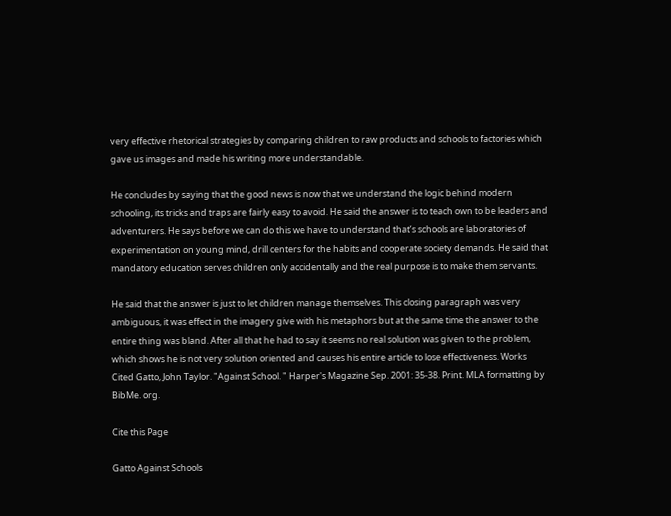very effective rhetorical strategies by comparing children to raw products and schools to factories which gave us images and made his writing more understandable.

He concludes by saying that the good news is now that we understand the logic behind modern schooling, its tricks and traps are fairly easy to avoid. He said the answer is to teach own to be leaders and adventurers. He says before we can do this we have to understand that’s schools are laboratories of experimentation on young mind, drill centers for the habits and cooperate society demands. He said that mandatory education serves children only accidentally and the real purpose is to make them servants.

He said that the answer is just to let children manage themselves. This closing paragraph was very ambiguous, it was effect in the imagery give with his metaphors but at the same time the answer to the entire thing was bland. After all that he had to say it seems no real solution was given to the problem, which shows he is not very solution oriented and causes his entire article to lose effectiveness. Works Cited Gatto, John Taylor. "Against School. " Harper's Magazine Sep. 2001: 35-38. Print. MLA formatting by BibMe. org.

Cite this Page

Gatto Against Schools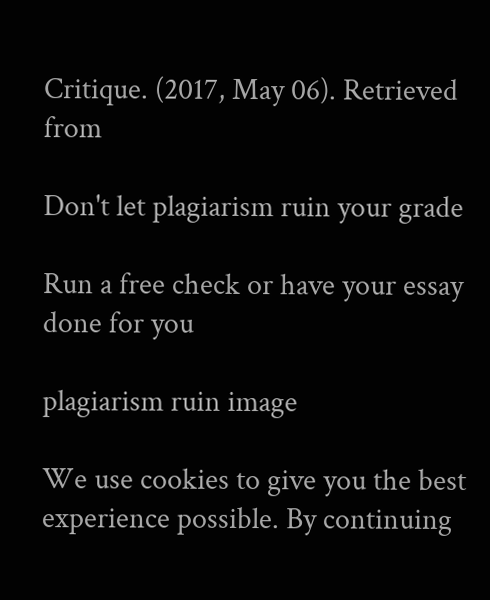Critique. (2017, May 06). Retrieved from

Don't let plagiarism ruin your grade

Run a free check or have your essay done for you

plagiarism ruin image

We use cookies to give you the best experience possible. By continuing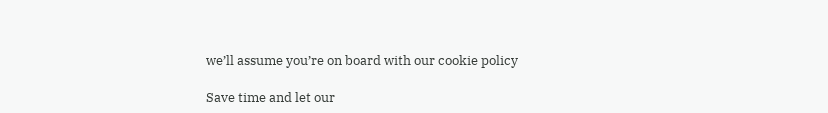we’ll assume you’re on board with our cookie policy

Save time and let our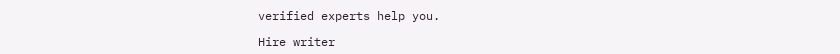verified experts help you.

Hire writer